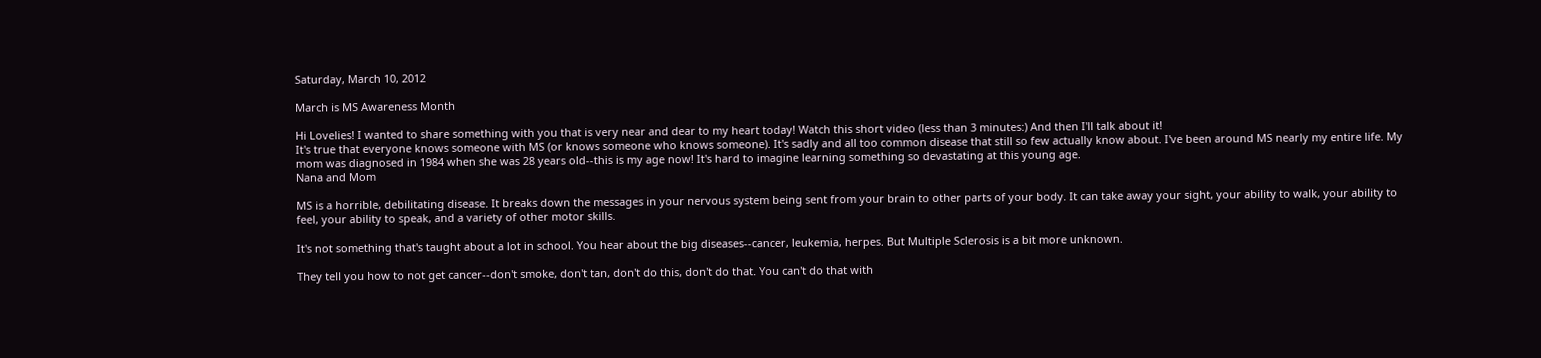Saturday, March 10, 2012

March is MS Awareness Month

Hi Lovelies! I wanted to share something with you that is very near and dear to my heart today! Watch this short video (less than 3 minutes:) And then I'll talk about it!
It's true that everyone knows someone with MS (or knows someone who knows someone). It's sadly and all too common disease that still so few actually know about. I've been around MS nearly my entire life. My mom was diagnosed in 1984 when she was 28 years old--this is my age now! It's hard to imagine learning something so devastating at this young age.
Nana and Mom

MS is a horrible, debilitating disease. It breaks down the messages in your nervous system being sent from your brain to other parts of your body. It can take away your sight, your ability to walk, your ability to feel, your ability to speak, and a variety of other motor skills.

It's not something that's taught about a lot in school. You hear about the big diseases--cancer, leukemia, herpes. But Multiple Sclerosis is a bit more unknown.

They tell you how to not get cancer--don't smoke, don't tan, don't do this, don't do that. You can't do that with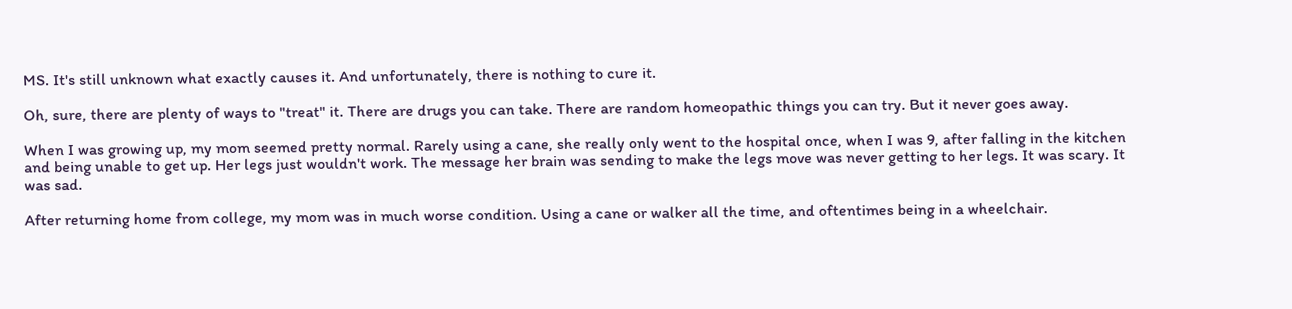MS. It's still unknown what exactly causes it. And unfortunately, there is nothing to cure it.

Oh, sure, there are plenty of ways to "treat" it. There are drugs you can take. There are random homeopathic things you can try. But it never goes away.

When I was growing up, my mom seemed pretty normal. Rarely using a cane, she really only went to the hospital once, when I was 9, after falling in the kitchen and being unable to get up. Her legs just wouldn't work. The message her brain was sending to make the legs move was never getting to her legs. It was scary. It was sad.

After returning home from college, my mom was in much worse condition. Using a cane or walker all the time, and oftentimes being in a wheelchair.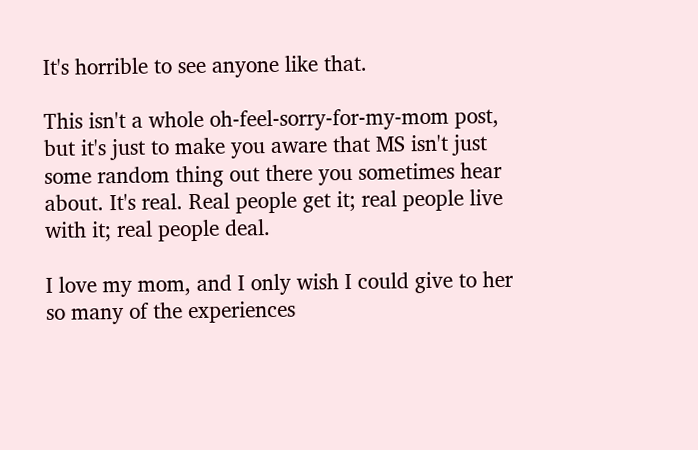It's horrible to see anyone like that.

This isn't a whole oh-feel-sorry-for-my-mom post, but it's just to make you aware that MS isn't just some random thing out there you sometimes hear about. It's real. Real people get it; real people live with it; real people deal.

I love my mom, and I only wish I could give to her so many of the experiences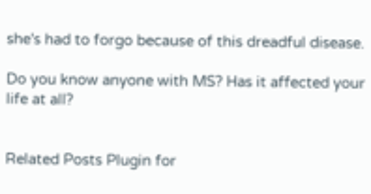she's had to forgo because of this dreadful disease.

Do you know anyone with MS? Has it affected your life at all?


Related Posts Plugin for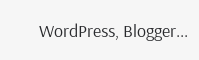WordPress, Blogger...